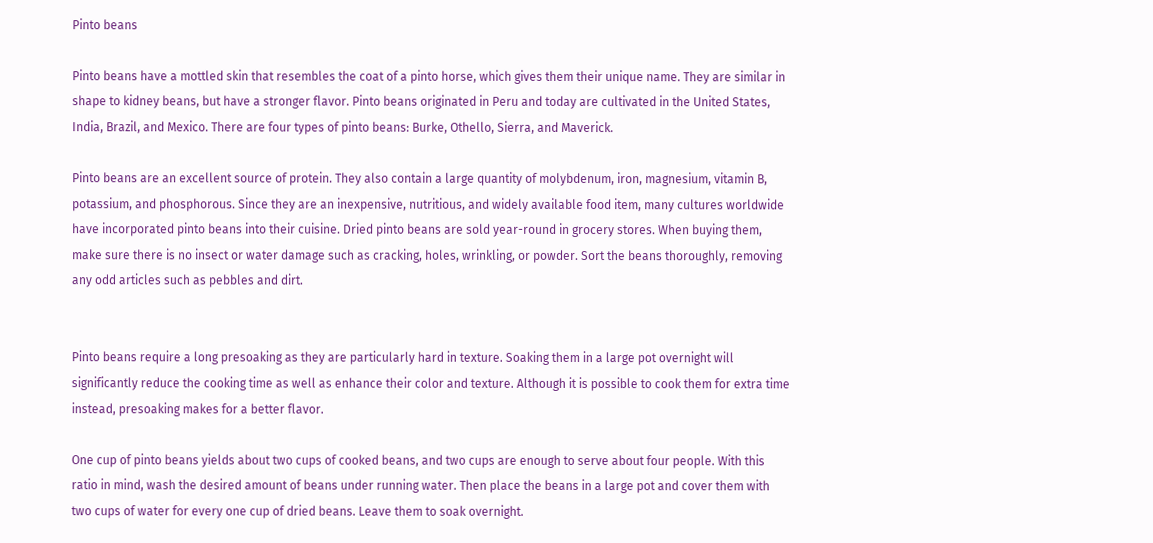Pinto beans

Pinto beans have a mottled skin that resembles the coat of a pinto horse, which gives them their unique name. They are similar in shape to kidney beans, but have a stronger flavor. Pinto beans originated in Peru and today are cultivated in the United States, India, Brazil, and Mexico. There are four types of pinto beans: Burke, Othello, Sierra, and Maverick.

Pinto beans are an excellent source of protein. They also contain a large quantity of molybdenum, iron, magnesium, vitamin B, potassium, and phosphorous. Since they are an inexpensive, nutritious, and widely available food item, many cultures worldwide have incorporated pinto beans into their cuisine. Dried pinto beans are sold year-round in grocery stores. When buying them, make sure there is no insect or water damage such as cracking, holes, wrinkling, or powder. Sort the beans thoroughly, removing any odd articles such as pebbles and dirt.


Pinto beans require a long presoaking as they are particularly hard in texture. Soaking them in a large pot overnight will significantly reduce the cooking time as well as enhance their color and texture. Although it is possible to cook them for extra time instead, presoaking makes for a better flavor.

One cup of pinto beans yields about two cups of cooked beans, and two cups are enough to serve about four people. With this ratio in mind, wash the desired amount of beans under running water. Then place the beans in a large pot and cover them with two cups of water for every one cup of dried beans. Leave them to soak overnight.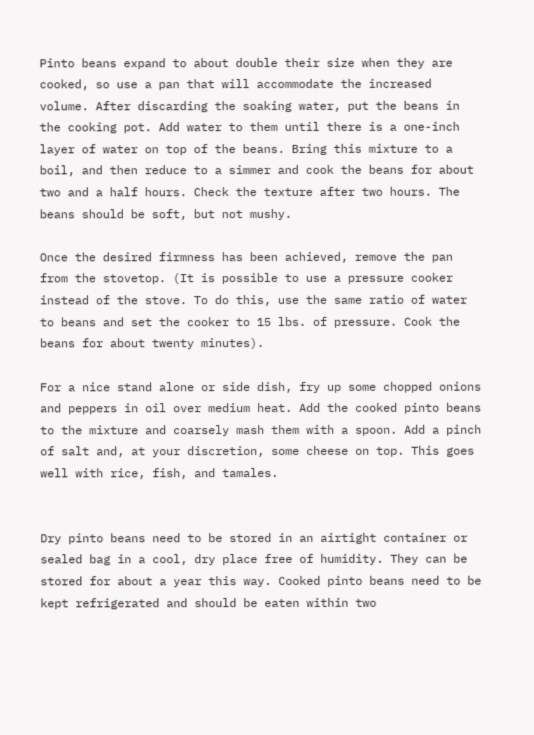Pinto beans expand to about double their size when they are cooked, so use a pan that will accommodate the increased volume. After discarding the soaking water, put the beans in the cooking pot. Add water to them until there is a one-inch layer of water on top of the beans. Bring this mixture to a boil, and then reduce to a simmer and cook the beans for about two and a half hours. Check the texture after two hours. The beans should be soft, but not mushy.

Once the desired firmness has been achieved, remove the pan from the stovetop. (It is possible to use a pressure cooker instead of the stove. To do this, use the same ratio of water to beans and set the cooker to 15 lbs. of pressure. Cook the beans for about twenty minutes).

For a nice stand alone or side dish, fry up some chopped onions and peppers in oil over medium heat. Add the cooked pinto beans to the mixture and coarsely mash them with a spoon. Add a pinch of salt and, at your discretion, some cheese on top. This goes well with rice, fish, and tamales.


Dry pinto beans need to be stored in an airtight container or sealed bag in a cool, dry place free of humidity. They can be stored for about a year this way. Cooked pinto beans need to be kept refrigerated and should be eaten within two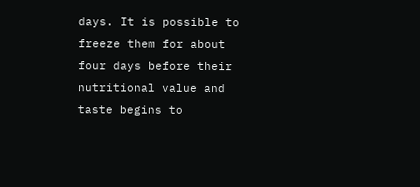days. It is possible to freeze them for about four days before their nutritional value and taste begins to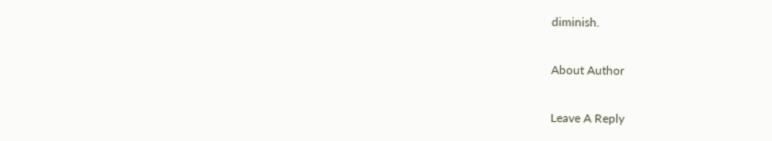diminish.

About Author

Leave A Reply